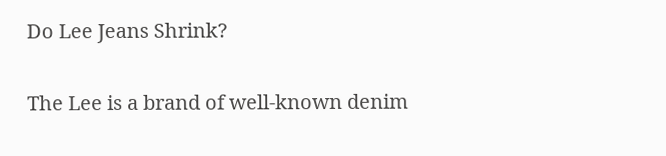Do Lee Jeans Shrink?

The Lee is a brand of well-known denim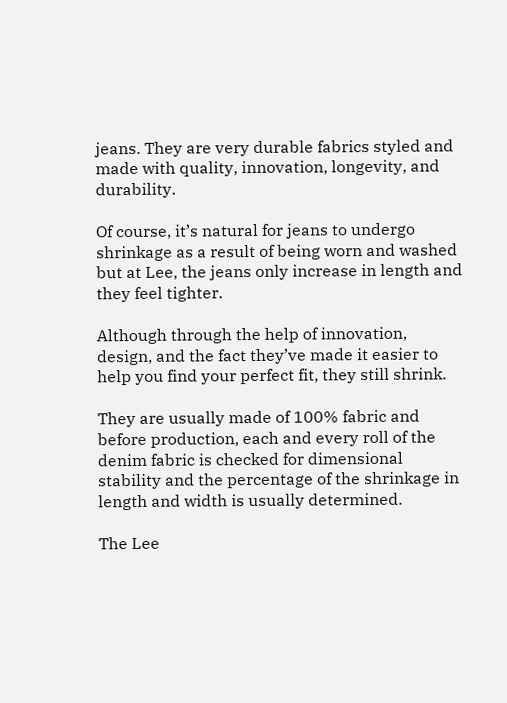jeans. They are very durable fabrics styled and made with quality, innovation, longevity, and durability.

Of course, it’s natural for jeans to undergo shrinkage as a result of being worn and washed but at Lee, the jeans only increase in length and they feel tighter.

Although through the help of innovation, design, and the fact they’ve made it easier to help you find your perfect fit, they still shrink.

They are usually made of 100% fabric and before production, each and every roll of the denim fabric is checked for dimensional stability and the percentage of the shrinkage in length and width is usually determined.

The Lee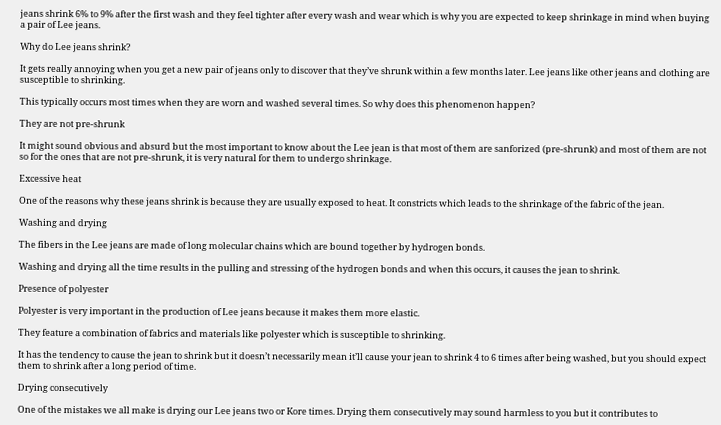jeans shrink 6% to 9% after the first wash and they feel tighter after every wash and wear which is why you are expected to keep shrinkage in mind when buying a pair of Lee jeans.

Why do Lee jeans shrink?

It gets really annoying when you get a new pair of jeans only to discover that they’ve shrunk within a few months later. Lee jeans like other jeans and clothing are susceptible to shrinking.

This typically occurs most times when they are worn and washed several times. So why does this phenomenon happen?

They are not pre-shrunk

It might sound obvious and absurd but the most important to know about the Lee jean is that most of them are sanforized (pre-shrunk) and most of them are not so for the ones that are not pre-shrunk, it is very natural for them to undergo shrinkage.

Excessive heat

One of the reasons why these jeans shrink is because they are usually exposed to heat. It constricts which leads to the shrinkage of the fabric of the jean.

Washing and drying

The fibers in the Lee jeans are made of long molecular chains which are bound together by hydrogen bonds.

Washing and drying all the time results in the pulling and stressing of the hydrogen bonds and when this occurs, it causes the jean to shrink.

Presence of polyester

Polyester is very important in the production of Lee jeans because it makes them more elastic.

They feature a combination of fabrics and materials like polyester which is susceptible to shrinking.

It has the tendency to cause the jean to shrink but it doesn’t necessarily mean it’ll cause your jean to shrink 4 to 6 times after being washed, but you should expect them to shrink after a long period of time.

Drying consecutively

One of the mistakes we all make is drying our Lee jeans two or Kore times. Drying them consecutively may sound harmless to you but it contributes to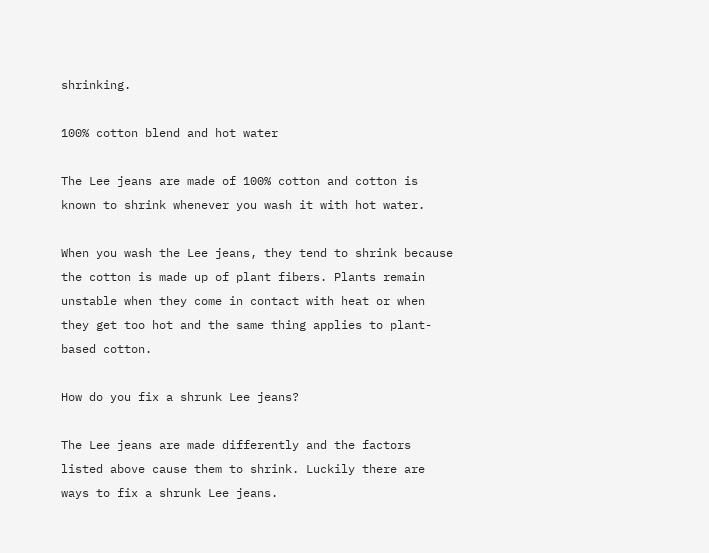shrinking.

100% cotton blend and hot water

The Lee jeans are made of 100% cotton and cotton is known to shrink whenever you wash it with hot water.

When you wash the Lee jeans, they tend to shrink because the cotton is made up of plant fibers. Plants remain unstable when they come in contact with heat or when they get too hot and the same thing applies to plant-based cotton.

How do you fix a shrunk Lee jeans?

The Lee jeans are made differently and the factors listed above cause them to shrink. Luckily there are ways to fix a shrunk Lee jeans.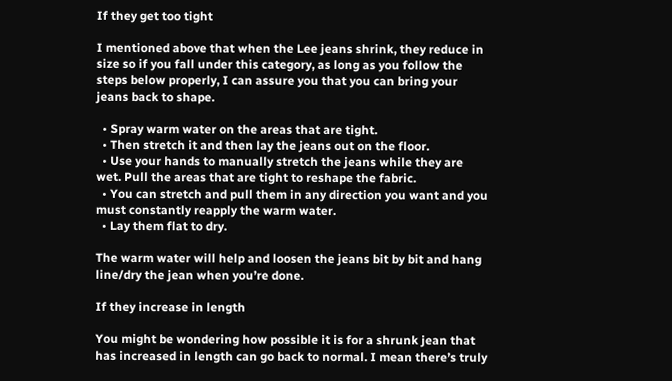If they get too tight

I mentioned above that when the Lee jeans shrink, they reduce in size so if you fall under this category, as long as you follow the steps below properly, I can assure you that you can bring your jeans back to shape.

  • Spray warm water on the areas that are tight.
  • Then stretch it and then lay the jeans out on the floor.
  • Use your hands to manually stretch the jeans while they are wet. Pull the areas that are tight to reshape the fabric.
  • You can stretch and pull them in any direction you want and you must constantly reapply the warm water.
  • Lay them flat to dry.

The warm water will help and loosen the jeans bit by bit and hang line/dry the jean when you’re done.

If they increase in length

You might be wondering how possible it is for a shrunk jean that has increased in length can go back to normal. I mean there’s truly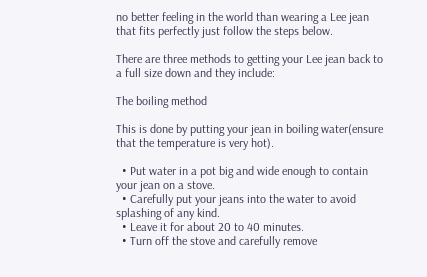no better feeling in the world than wearing a Lee jean that fits perfectly just follow the steps below.

There are three methods to getting your Lee jean back to a full size down and they include:

The boiling method

This is done by putting your jean in boiling water(ensure that the temperature is very hot).

  • Put water in a pot big and wide enough to contain your jean on a stove.
  • Carefully put your jeans into the water to avoid splashing of any kind.
  • Leave it for about 20 to 40 minutes.
  • Turn off the stove and carefully remove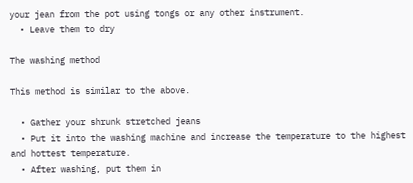your jean from the pot using tongs or any other instrument.
  • Leave them to dry

The washing method

This method is similar to the above.

  • Gather your shrunk stretched jeans
  • Put it into the washing machine and increase the temperature to the highest and hottest temperature.
  • After washing, put them in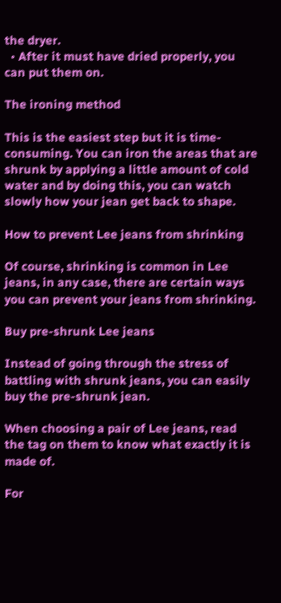the dryer.
  • After it must have dried properly, you can put them on.

The ironing method

This is the easiest step but it is time-consuming. You can iron the areas that are shrunk by applying a little amount of cold water and by doing this, you can watch slowly how your jean get back to shape.

How to prevent Lee jeans from shrinking

Of course, shrinking is common in Lee jeans, in any case, there are certain ways you can prevent your jeans from shrinking.

Buy pre-shrunk Lee jeans

Instead of going through the stress of battling with shrunk jeans, you can easily buy the pre-shrunk jean.

When choosing a pair of Lee jeans, read the tag on them to know what exactly it is made of.

For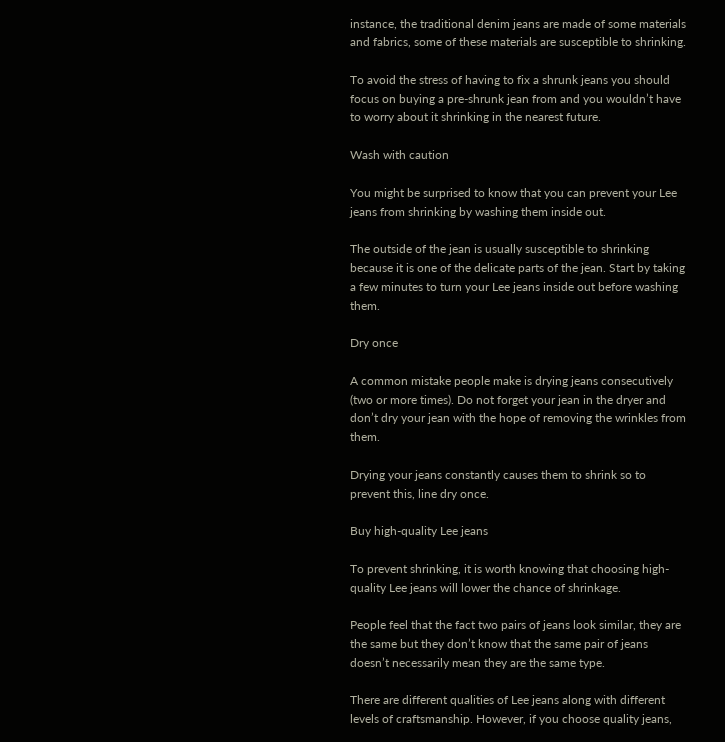instance, the traditional denim jeans are made of some materials and fabrics, some of these materials are susceptible to shrinking.

To avoid the stress of having to fix a shrunk jeans you should focus on buying a pre-shrunk jean from and you wouldn’t have to worry about it shrinking in the nearest future.

Wash with caution

You might be surprised to know that you can prevent your Lee jeans from shrinking by washing them inside out.

The outside of the jean is usually susceptible to shrinking because it is one of the delicate parts of the jean. Start by taking a few minutes to turn your Lee jeans inside out before washing them.

Dry once

A common mistake people make is drying jeans consecutively (two or more times). Do not forget your jean in the dryer and don’t dry your jean with the hope of removing the wrinkles from them.

Drying your jeans constantly causes them to shrink so to prevent this, line dry once.

Buy high-quality Lee jeans

To prevent shrinking, it is worth knowing that choosing high-quality Lee jeans will lower the chance of shrinkage.

People feel that the fact two pairs of jeans look similar, they are the same but they don’t know that the same pair of jeans doesn’t necessarily mean they are the same type.

There are different qualities of Lee jeans along with different levels of craftsmanship. However, if you choose quality jeans,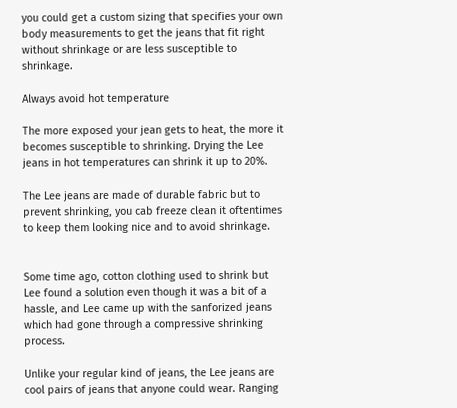you could get a custom sizing that specifies your own body measurements to get the jeans that fit right without shrinkage or are less susceptible to shrinkage.

Always avoid hot temperature

The more exposed your jean gets to heat, the more it becomes susceptible to shrinking. Drying the Lee jeans in hot temperatures can shrink it up to 20%.

The Lee jeans are made of durable fabric but to prevent shrinking, you cab freeze clean it oftentimes to keep them looking nice and to avoid shrinkage.


Some time ago, cotton clothing used to shrink but Lee found a solution even though it was a bit of a hassle, and Lee came up with the sanforized jeans which had gone through a compressive shrinking process.

Unlike your regular kind of jeans, the Lee jeans are cool pairs of jeans that anyone could wear. Ranging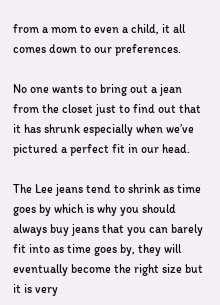from a mom to even a child, it all comes down to our preferences.

No one wants to bring out a jean from the closet just to find out that it has shrunk especially when we’ve pictured a perfect fit in our head.

The Lee jeans tend to shrink as time goes by which is why you should always buy jeans that you can barely fit into as time goes by, they will eventually become the right size but it is very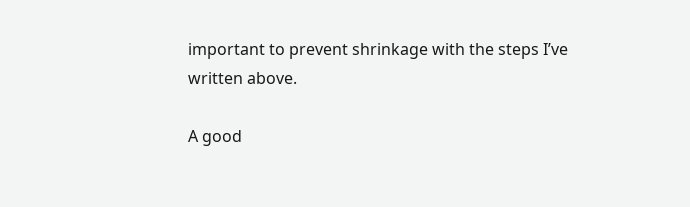important to prevent shrinkage with the steps I’ve written above.

A good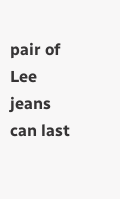pair of Lee jeans can last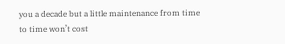you a decade but a little maintenance from time to time won’t cost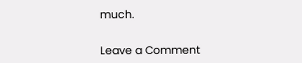much.


Leave a Comment